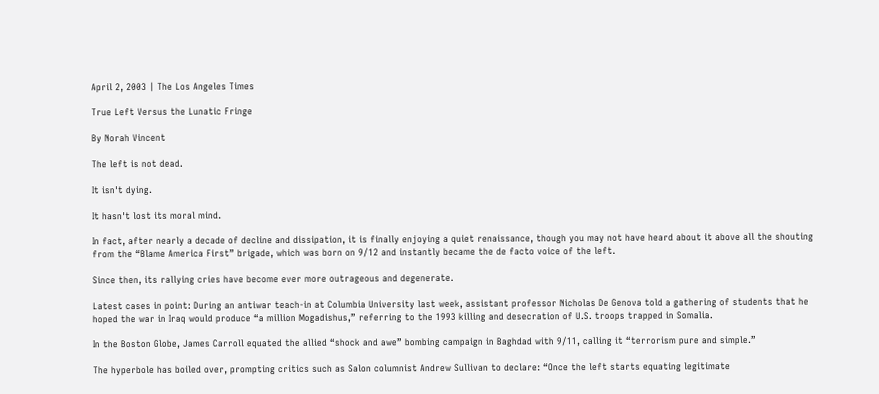April 2, 2003 | The Los Angeles Times

True Left Versus the Lunatic Fringe

By Norah Vincent

The left is not dead.

It isn't dying.

It hasn't lost its moral mind.

In fact, after nearly a decade of decline and dissipation, it is finally enjoying a quiet renaissance, though you may not have heard about it above all the shouting from the “Blame America First” brigade, which was born on 9/12 and instantly became the de facto voice of the left.

Since then, its rallying cries have become ever more outrageous and degenerate.

Latest cases in point: During an antiwar teach-in at Columbia University last week, assistant professor Nicholas De Genova told a gathering of students that he hoped the war in Iraq would produce “a million Mogadishus,” referring to the 1993 killing and desecration of U.S. troops trapped in Somalia.

In the Boston Globe, James Carroll equated the allied “shock and awe” bombing campaign in Baghdad with 9/11, calling it “terrorism pure and simple.”

The hyperbole has boiled over, prompting critics such as Salon columnist Andrew Sullivan to declare: “Once the left starts equating legitimate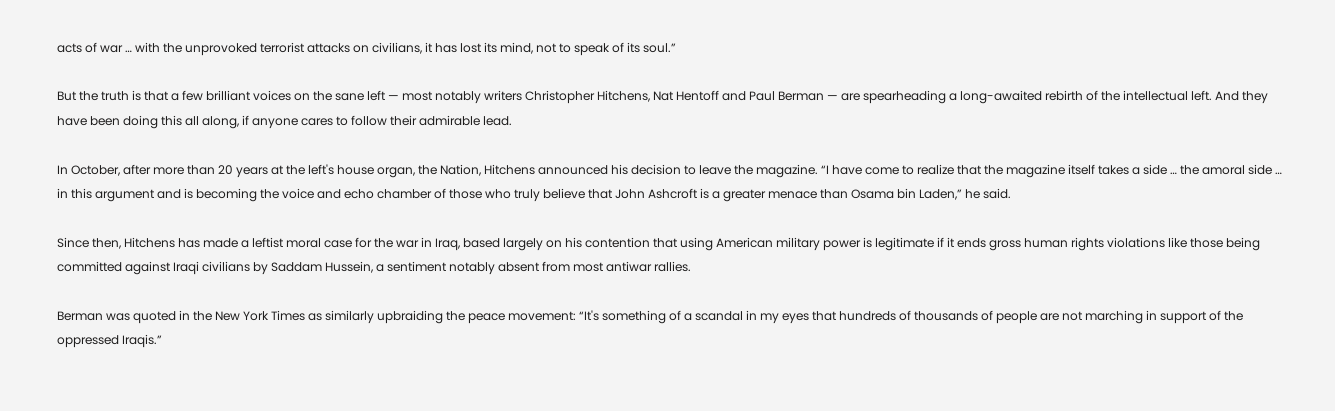acts of war … with the unprovoked terrorist attacks on civilians, it has lost its mind, not to speak of its soul.”

But the truth is that a few brilliant voices on the sane left — most notably writers Christopher Hitchens, Nat Hentoff and Paul Berman — are spearheading a long-awaited rebirth of the intellectual left. And they have been doing this all along, if anyone cares to follow their admirable lead.

In October, after more than 20 years at the left's house organ, the Nation, Hitchens announced his decision to leave the magazine. “I have come to realize that the magazine itself takes a side … the amoral side … in this argument and is becoming the voice and echo chamber of those who truly believe that John Ashcroft is a greater menace than Osama bin Laden,” he said.

Since then, Hitchens has made a leftist moral case for the war in Iraq, based largely on his contention that using American military power is legitimate if it ends gross human rights violations like those being committed against Iraqi civilians by Saddam Hussein, a sentiment notably absent from most antiwar rallies.

Berman was quoted in the New York Times as similarly upbraiding the peace movement: “It's something of a scandal in my eyes that hundreds of thousands of people are not marching in support of the oppressed Iraqis.”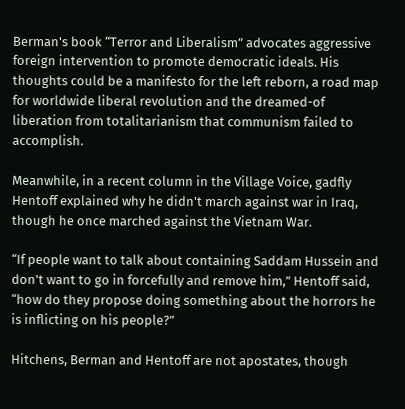Berman's book “Terror and Liberalism” advocates aggressive foreign intervention to promote democratic ideals. His thoughts could be a manifesto for the left reborn, a road map for worldwide liberal revolution and the dreamed-of liberation from totalitarianism that communism failed to accomplish.

Meanwhile, in a recent column in the Village Voice, gadfly Hentoff explained why he didn't march against war in Iraq, though he once marched against the Vietnam War.

“If people want to talk about containing Saddam Hussein and don't want to go in forcefully and remove him,” Hentoff said, “how do they propose doing something about the horrors he is inflicting on his people?”

Hitchens, Berman and Hentoff are not apostates, though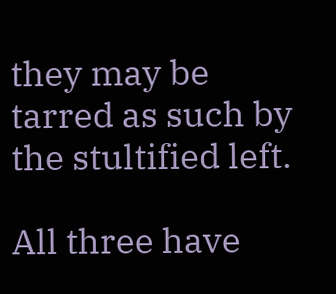they may be tarred as such by the stultified left.

All three have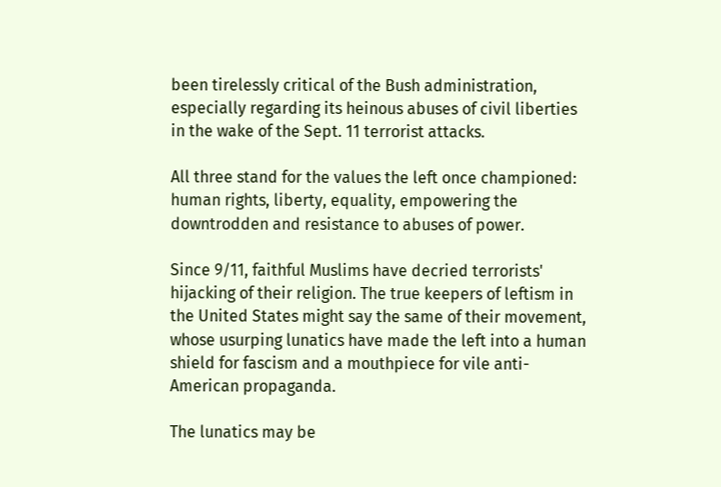been tirelessly critical of the Bush administration, especially regarding its heinous abuses of civil liberties in the wake of the Sept. 11 terrorist attacks.

All three stand for the values the left once championed: human rights, liberty, equality, empowering the downtrodden and resistance to abuses of power.

Since 9/11, faithful Muslims have decried terrorists' hijacking of their religion. The true keepers of leftism in the United States might say the same of their movement, whose usurping lunatics have made the left into a human shield for fascism and a mouthpiece for vile anti-American propaganda.

The lunatics may be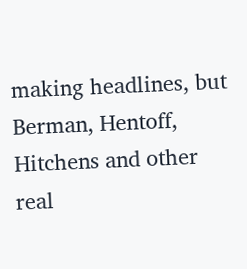making headlines, but Berman, Hentoff, Hitchens and other real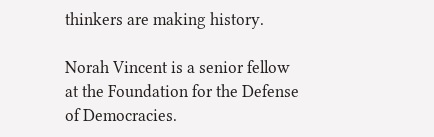thinkers are making history.

Norah Vincent is a senior fellow at the Foundation for the Defense of Democracies.